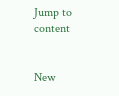Jump to content


New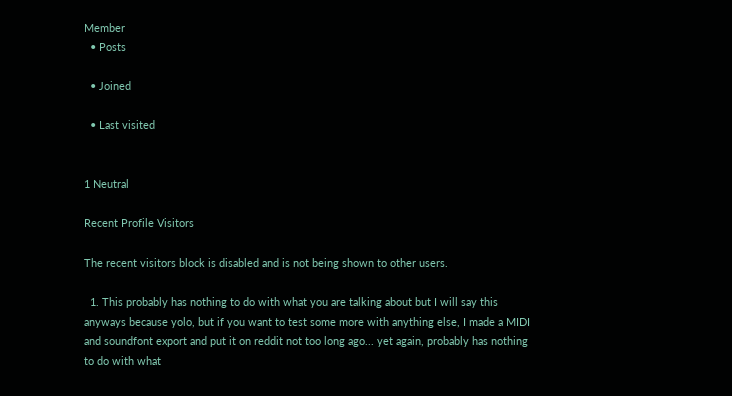Member
  • Posts

  • Joined

  • Last visited


1 Neutral

Recent Profile Visitors

The recent visitors block is disabled and is not being shown to other users.

  1. This probably has nothing to do with what you are talking about but I will say this anyways because yolo, but if you want to test some more with anything else, I made a MIDI and soundfont export and put it on reddit not too long ago... yet again, probably has nothing to do with what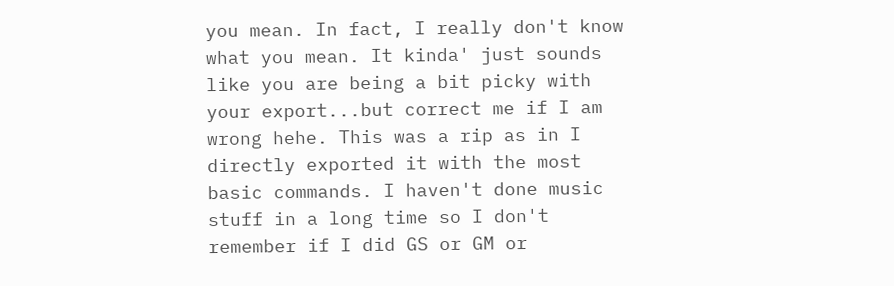you mean. In fact, I really don't know what you mean. It kinda' just sounds like you are being a bit picky with your export...but correct me if I am wrong hehe. This was a rip as in I directly exported it with the most basic commands. I haven't done music stuff in a long time so I don't remember if I did GS or GM or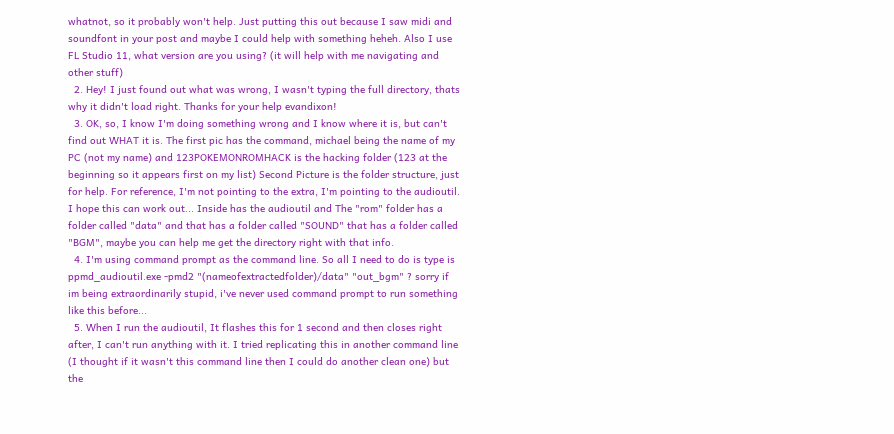whatnot, so it probably won't help. Just putting this out because I saw midi and soundfont in your post and maybe I could help with something heheh. Also I use FL Studio 11, what version are you using? (it will help with me navigating and other stuff)
  2. Hey! I just found out what was wrong, I wasn't typing the full directory, thats why it didn't load right. Thanks for your help evandixon!
  3. OK, so, I know I'm doing something wrong and I know where it is, but can't find out WHAT it is. The first pic has the command, michael being the name of my PC (not my name) and 123POKEMONROMHACK is the hacking folder (123 at the beginning so it appears first on my list) Second Picture is the folder structure, just for help. For reference, I'm not pointing to the extra, I'm pointing to the audioutil. I hope this can work out... Inside has the audioutil and The "rom" folder has a folder called "data" and that has a folder called "SOUND" that has a folder called "BGM", maybe you can help me get the directory right with that info.
  4. I'm using command prompt as the command line. So all I need to do is type is ppmd_audioutil.exe -pmd2 "(nameofextractedfolder)/data" "out_bgm" ? sorry if im being extraordinarily stupid, i've never used command prompt to run something like this before...
  5. When I run the audioutil, It flashes this for 1 second and then closes right after, I can't run anything with it. I tried replicating this in another command line (I thought if it wasn't this command line then I could do another clean one) but the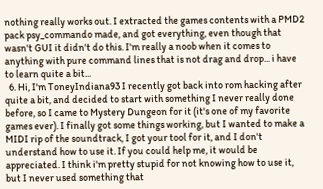nothing really works out. I extracted the games contents with a PMD2 pack psy_commando made, and got everything, even though that wasn't GUI it didn't do this. I'm really a noob when it comes to anything with pure command lines that is not drag and drop... i have to learn quite a bit...
  6. Hi, I'm ToneyIndiana93 I recently got back into rom hacking after quite a bit, and decided to start with something I never really done before, so I came to Mystery Dungeon for it (it's one of my favorite games ever). I finally got some things working, but I wanted to make a MIDI rip of the soundtrack, I got your tool for it, and I don't understand how to use it. If you could help me, it would be appreciated. I think i'm pretty stupid for not knowing how to use it, but I never used something that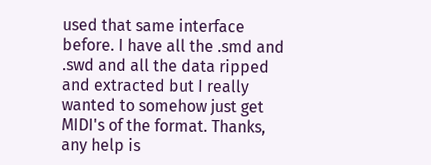used that same interface before. I have all the .smd and .swd and all the data ripped and extracted but I really wanted to somehow just get MIDI's of the format. Thanks, any help is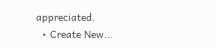appreciated.
  • Create New...